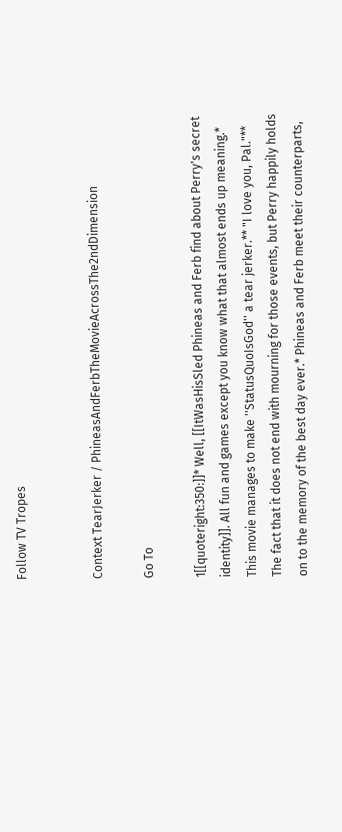Follow TV Tropes


Context TearJerker / PhineasAndFerbTheMovieAcrossThe2ndDimension

Go To

1[[quoteright:350:]]* Well, [[ItWasHisSled Phineas and Ferb find about Perry's secret identity]]. All fun and games except you know what that almost ends up meaning.* This movie manages to make ''StatusQuoIsGod'' a tear jerker.** "I love you, Pal."** The fact that it does not end with mourning for those events, but Perry happily holds on to the memory of the best day ever.* Phineas and Ferb meet their counterparts,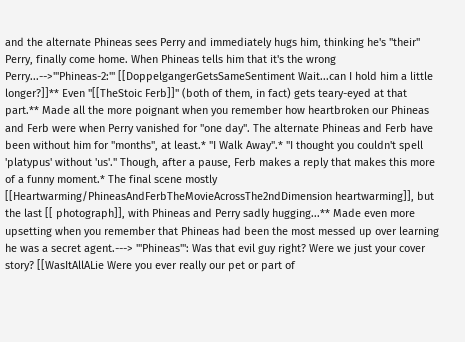and the alternate Phineas sees Perry and immediately hugs him, thinking he's ''their'' Perry, finally come home. When Phineas tells him that it's the wrong Perry...-->'''Phineas-2:''' [[DoppelgangerGetsSameSentiment Wait...can I hold him a little longer?]]** Even ''[[TheStoic Ferb]]'' (both of them, in fact) gets teary-eyed at that part.** Made all the more poignant when you remember how heartbroken our Phineas and Ferb were when Perry vanished for ''one day''. The alternate Phineas and Ferb have been without him for ''months'', at least.* "I Walk Away".* "I thought you couldn't spell 'platypus' without 'us'." Though, after a pause, Ferb makes a reply that makes this more of a funny moment.* The final scene mostly [[Heartwarming/PhineasAndFerbTheMovieAcrossThe2ndDimension heartwarming]], but the last [[ photograph]], with Phineas and Perry sadly hugging...** Made even more upsetting when you remember that Phineas had been the most messed up over learning he was a secret agent.---> '''Phineas''': Was that evil guy right? Were we just your cover story? [[WasItAllALie Were you ever really our pet or part of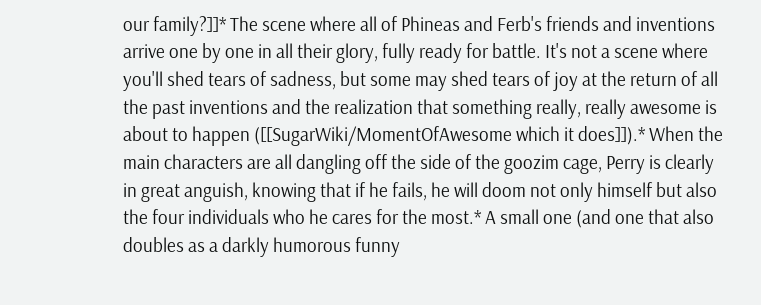our family?]]* The scene where all of Phineas and Ferb's friends and inventions arrive one by one in all their glory, fully ready for battle. It's not a scene where you'll shed tears of sadness, but some may shed tears of joy at the return of all the past inventions and the realization that something really, really awesome is about to happen ([[SugarWiki/MomentOfAwesome which it does]]).* When the main characters are all dangling off the side of the goozim cage, Perry is clearly in great anguish, knowing that if he fails, he will doom not only himself but also the four individuals who he cares for the most.* A small one (and one that also doubles as a darkly humorous funny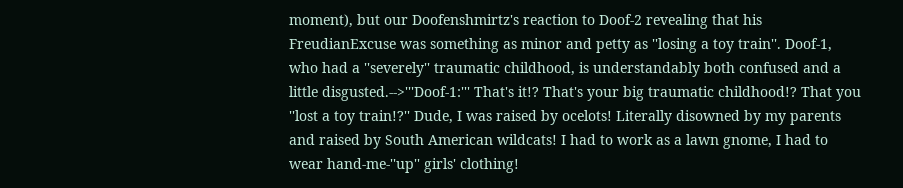moment), but our Doofenshmirtz's reaction to Doof-2 revealing that his FreudianExcuse was something as minor and petty as ''losing a toy train''. Doof-1, who had a ''severely'' traumatic childhood, is understandably both confused and a little disgusted.-->'''Doof-1:''' That's it!? That's your big traumatic childhood!? That you ''lost a toy train!?'' Dude, I was raised by ocelots! Literally disowned by my parents and raised by South American wildcats! I had to work as a lawn gnome, I had to wear hand-me-''up'' girls' clothing!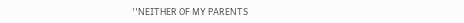''NEITHER OF MY PARENTS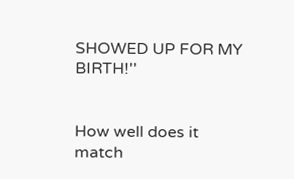SHOWED UP FOR MY BIRTH!''


How well does it match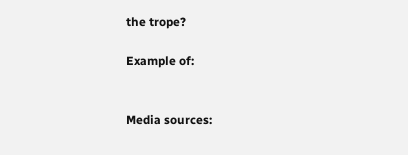the trope?

Example of:


Media sources: